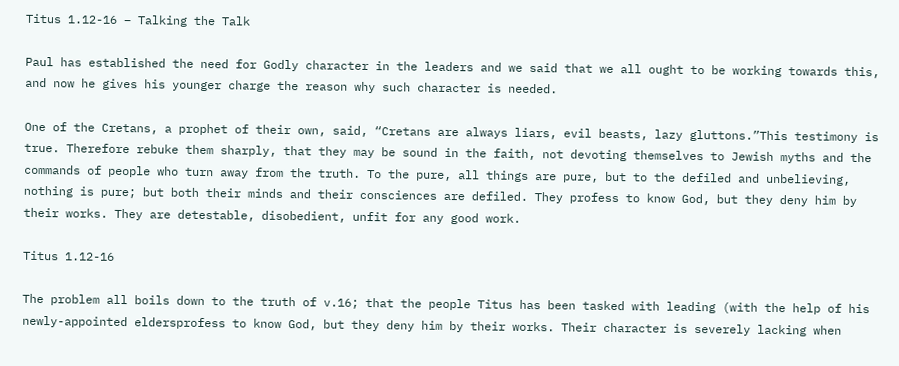Titus 1.12-16 – Talking the Talk

Paul has established the need for Godly character in the leaders and we said that we all ought to be working towards this, and now he gives his younger charge the reason why such character is needed.

One of the Cretans, a prophet of their own, said, “Cretans are always liars, evil beasts, lazy gluttons.”This testimony is true. Therefore rebuke them sharply, that they may be sound in the faith, not devoting themselves to Jewish myths and the commands of people who turn away from the truth. To the pure, all things are pure, but to the defiled and unbelieving, nothing is pure; but both their minds and their consciences are defiled. They profess to know God, but they deny him by their works. They are detestable, disobedient, unfit for any good work.

Titus 1.12-16

The problem all boils down to the truth of v.16; that the people Titus has been tasked with leading (with the help of his newly-appointed eldersprofess to know God, but they deny him by their works. Their character is severely lacking when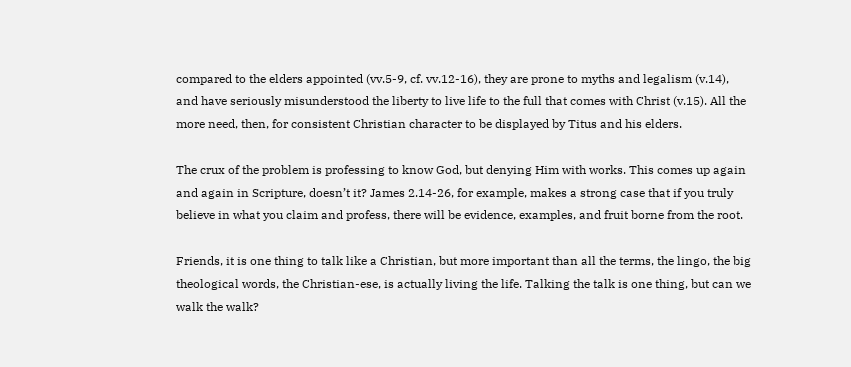compared to the elders appointed (vv.5-9, cf. vv.12-16), they are prone to myths and legalism (v.14), and have seriously misunderstood the liberty to live life to the full that comes with Christ (v.15). All the more need, then, for consistent Christian character to be displayed by Titus and his elders.

The crux of the problem is professing to know God, but denying Him with works. This comes up again and again in Scripture, doesn’t it? James 2.14-26, for example, makes a strong case that if you truly believe in what you claim and profess, there will be evidence, examples, and fruit borne from the root.

Friends, it is one thing to talk like a Christian, but more important than all the terms, the lingo, the big theological words, the Christian-ese, is actually living the life. Talking the talk is one thing, but can we walk the walk?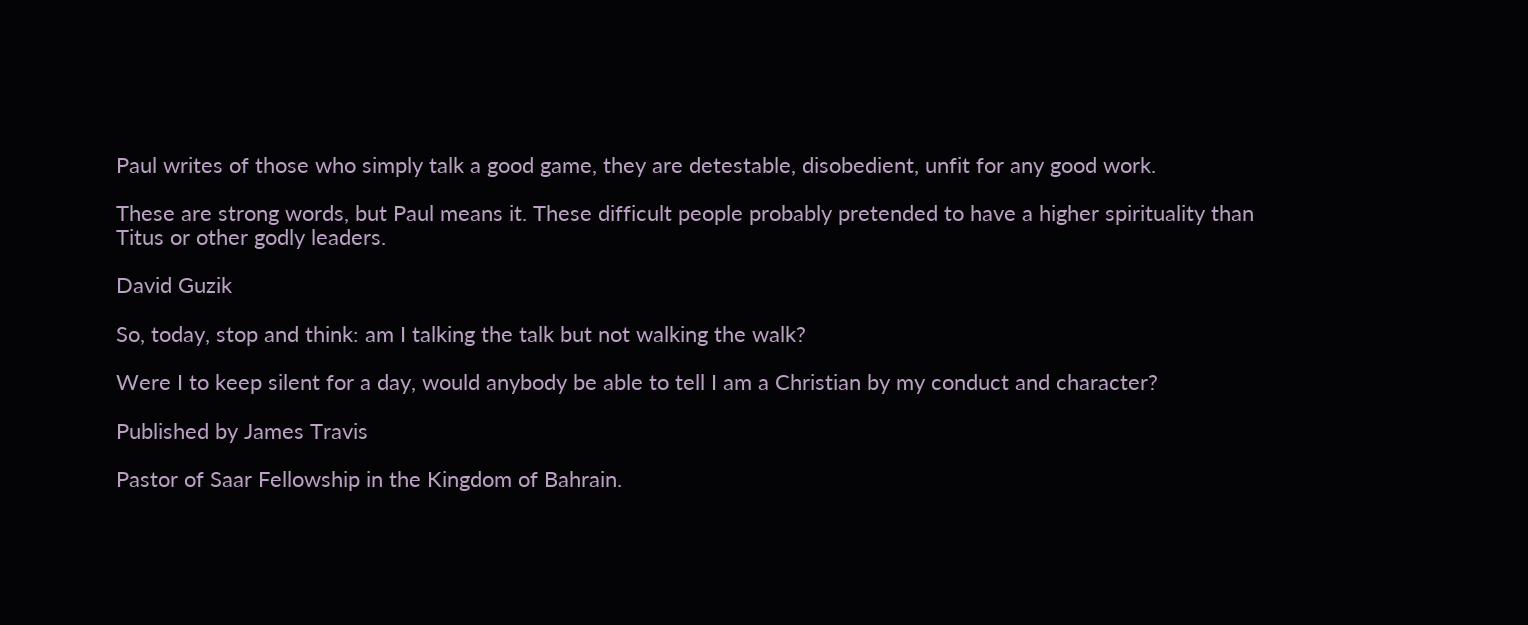Paul writes of those who simply talk a good game, they are detestable, disobedient, unfit for any good work.

These are strong words, but Paul means it. These difficult people probably pretended to have a higher spirituality than Titus or other godly leaders.

David Guzik

So, today, stop and think: am I talking the talk but not walking the walk?

Were I to keep silent for a day, would anybody be able to tell I am a Christian by my conduct and character?

Published by James Travis

Pastor of Saar Fellowship in the Kingdom of Bahrain.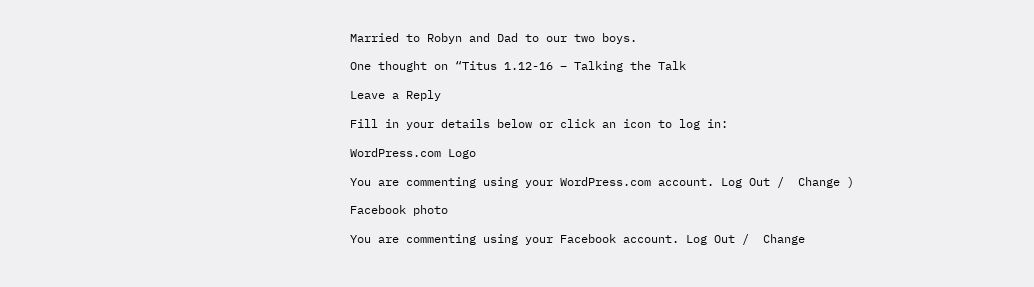Married to Robyn and Dad to our two boys.

One thought on “Titus 1.12-16 – Talking the Talk

Leave a Reply

Fill in your details below or click an icon to log in:

WordPress.com Logo

You are commenting using your WordPress.com account. Log Out /  Change )

Facebook photo

You are commenting using your Facebook account. Log Out /  Change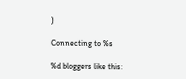)

Connecting to %s

%d bloggers like this: